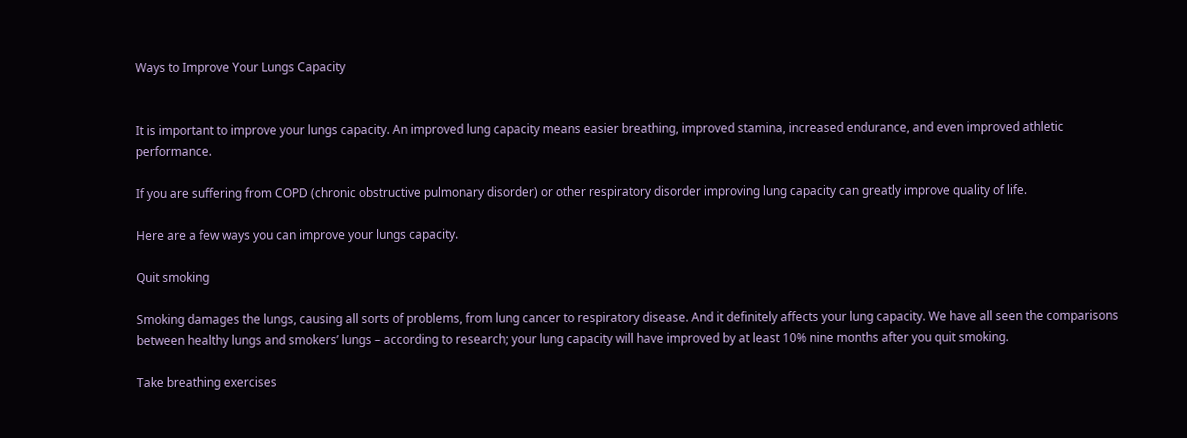Ways to Improve Your Lungs Capacity


It is important to improve your lungs capacity. An improved lung capacity means easier breathing, improved stamina, increased endurance, and even improved athletic performance.

If you are suffering from COPD (chronic obstructive pulmonary disorder) or other respiratory disorder improving lung capacity can greatly improve quality of life.

Here are a few ways you can improve your lungs capacity.

Quit smoking

Smoking damages the lungs, causing all sorts of problems, from lung cancer to respiratory disease. And it definitely affects your lung capacity. We have all seen the comparisons between healthy lungs and smokers’ lungs – according to research; your lung capacity will have improved by at least 10% nine months after you quit smoking.

Take breathing exercises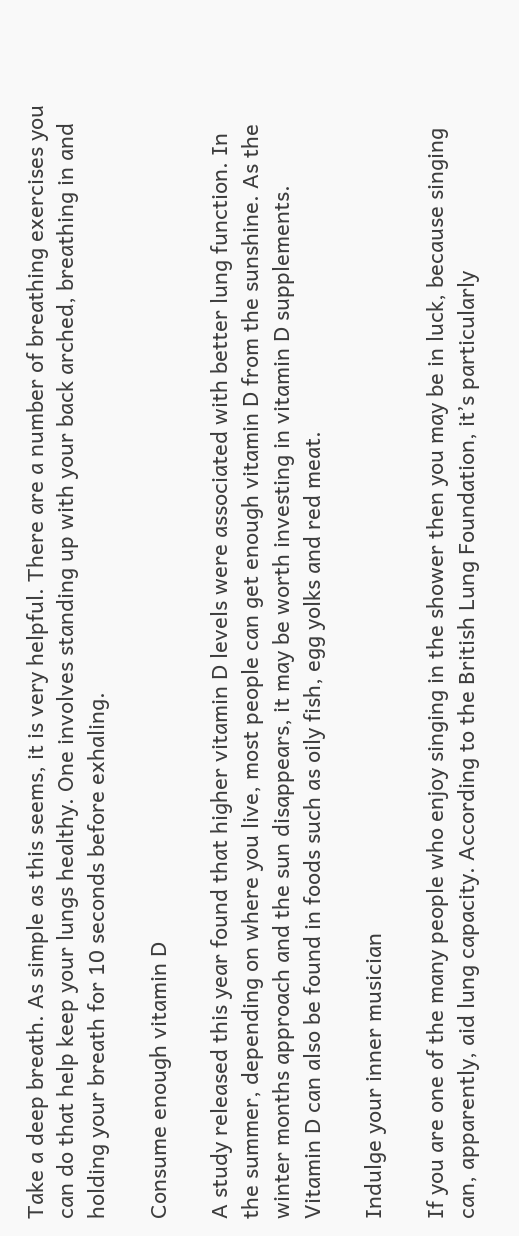Take a deep breath. As simple as this seems, it is very helpful. There are a number of breathing exercises you can do that help keep your lungs healthy. One involves standing up with your back arched, breathing in and holding your breath for 10 seconds before exhaling.

Consume enough vitamin D

A study released this year found that higher vitamin D levels were associated with better lung function. In the summer, depending on where you live, most people can get enough vitamin D from the sunshine. As the winter months approach and the sun disappears, it may be worth investing in vitamin D supplements. Vitamin D can also be found in foods such as oily fish, egg yolks and red meat.

Indulge your inner musician

If you are one of the many people who enjoy singing in the shower then you may be in luck, because singing can, apparently, aid lung capacity. According to the British Lung Foundation, it’s particularly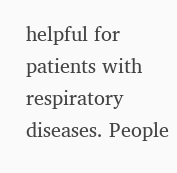helpful for patients with respiratory diseases. People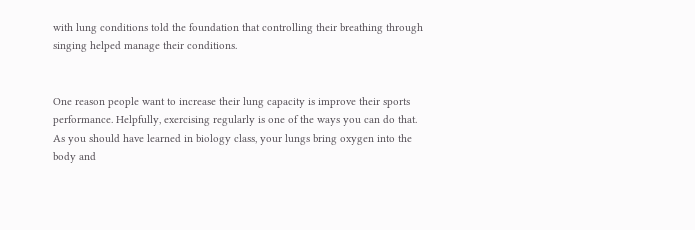with lung conditions told the foundation that controlling their breathing through singing helped manage their conditions.


One reason people want to increase their lung capacity is improve their sports performance. Helpfully, exercising regularly is one of the ways you can do that. As you should have learned in biology class, your lungs bring oxygen into the body and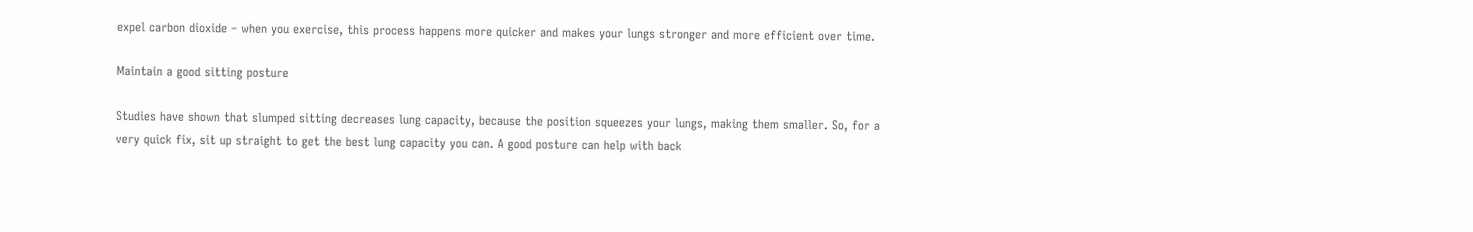expel carbon dioxide – when you exercise, this process happens more quicker and makes your lungs stronger and more efficient over time.

Maintain a good sitting posture

Studies have shown that slumped sitting decreases lung capacity, because the position squeezes your lungs, making them smaller. So, for a very quick fix, sit up straight to get the best lung capacity you can. A good posture can help with back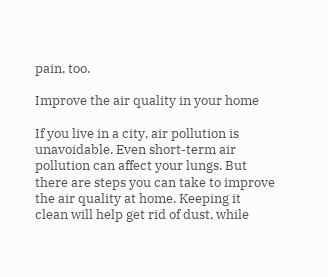pain, too.

Improve the air quality in your home

If you live in a city, air pollution is unavoidable. Even short-term air pollution can affect your lungs. But there are steps you can take to improve the air quality at home. Keeping it clean will help get rid of dust, while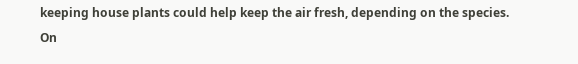keeping house plants could help keep the air fresh, depending on the species. On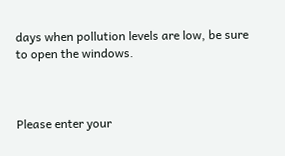days when pollution levels are low, be sure to open the windows.



Please enter your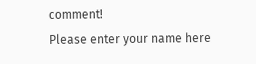comment!
Please enter your name here